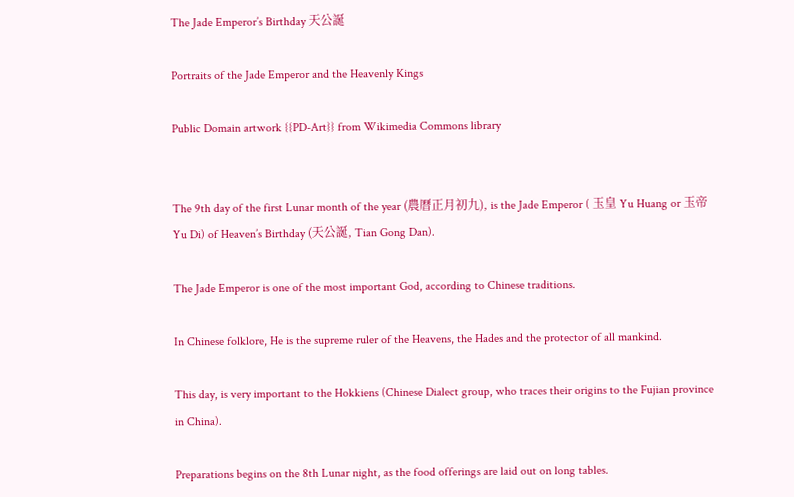The Jade Emperor’s Birthday 天公誕

Portraits of the Jade Emperor and the Heavenly Kings

Public Domain artwork {{PD-Art}} from Wikimedia Commons library


The 9th day of the first Lunar month of the year (農曆正月初九), is the Jade Emperor ( 玉皇 Yu Huang or 玉帝 Yu Di) of Heaven’s Birthday (天公誕, Tian Gong Dan).

The Jade Emperor is one of the most important God, according to Chinese traditions.

In Chinese folklore, He is the supreme ruler of the Heavens, the Hades and the protector of all mankind.

This day, is very important to the Hokkiens (Chinese Dialect group, who traces their origins to the Fujian province in China).

Preparations begins on the 8th Lunar night, as the food offerings are laid out on long tables.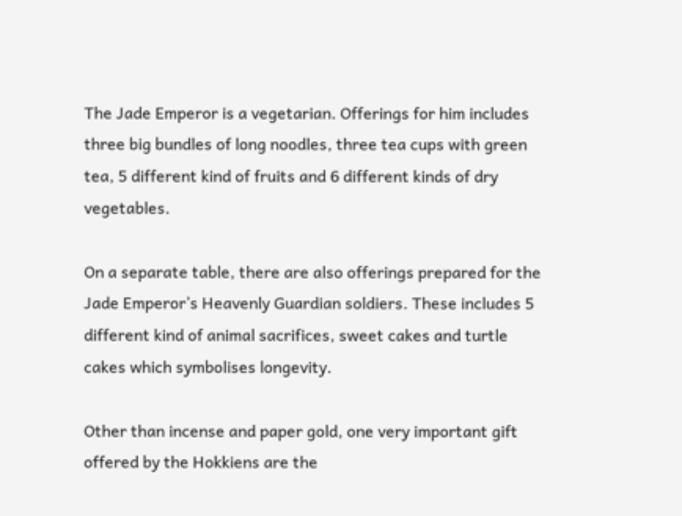The Jade Emperor is a vegetarian. Offerings for him includes three big bundles of long noodles, three tea cups with green tea, 5 different kind of fruits and 6 different kinds of dry vegetables.

On a separate table, there are also offerings prepared for the Jade Emperor’s Heavenly Guardian soldiers. These includes 5 different kind of animal sacrifices, sweet cakes and turtle cakes which symbolises longevity.

Other than incense and paper gold, one very important gift offered by the Hokkiens are the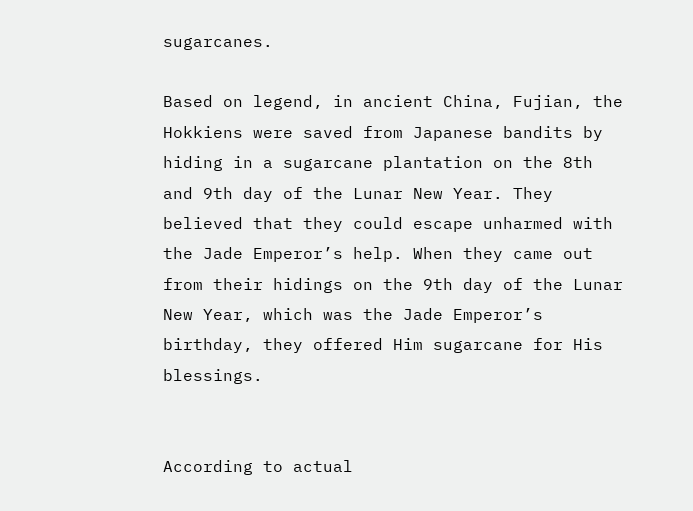sugarcanes.

Based on legend, in ancient China, Fujian, the Hokkiens were saved from Japanese bandits by hiding in a sugarcane plantation on the 8th and 9th day of the Lunar New Year. They believed that they could escape unharmed with the Jade Emperor’s help. When they came out from their hidings on the 9th day of the Lunar New Year, which was the Jade Emperor’s birthday, they offered Him sugarcane for His blessings.


According to actual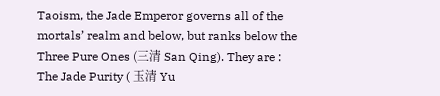Taoism, the Jade Emperor governs all of the mortals’ realm and below, but ranks below the Three Pure Ones (三清 San Qing). They are :
The Jade Purity ( 玉清 Yu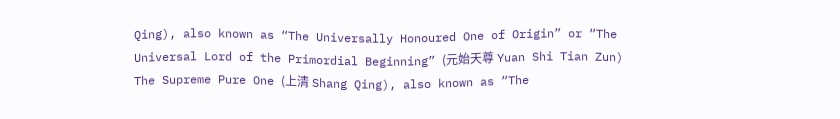Qing), also known as “The Universally Honoured One of Origin” or “The Universal Lord of the Primordial Beginning” (元始天尊 Yuan Shi Tian Zun)
The Supreme Pure One (上清 Shang Qing), also known as “The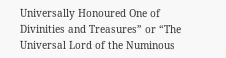Universally Honoured One of Divinities and Treasures” or “The Universal Lord of the Numinous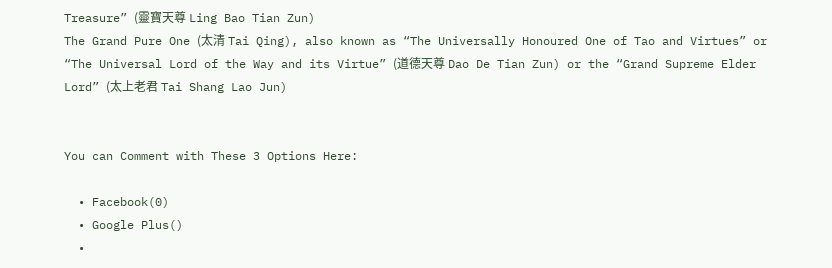Treasure” (靈寶天尊 Ling Bao Tian Zun)
The Grand Pure One (太清 Tai Qing), also known as “The Universally Honoured One of Tao and Virtues” or “The Universal Lord of the Way and its Virtue” (道德天尊 Dao De Tian Zun) or the “Grand Supreme Elder Lord” (太上老君 Tai Shang Lao Jun)


You can Comment with These 3 Options Here:

  • Facebook(0)
  • Google Plus()
  •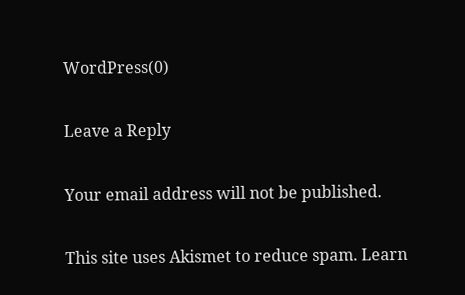WordPress(0)

Leave a Reply

Your email address will not be published.

This site uses Akismet to reduce spam. Learn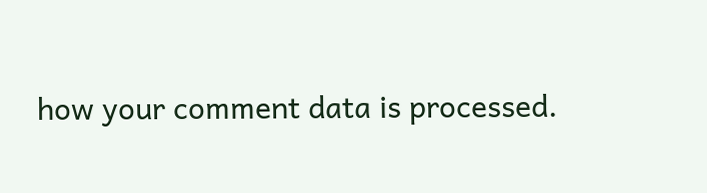how your comment data is processed.